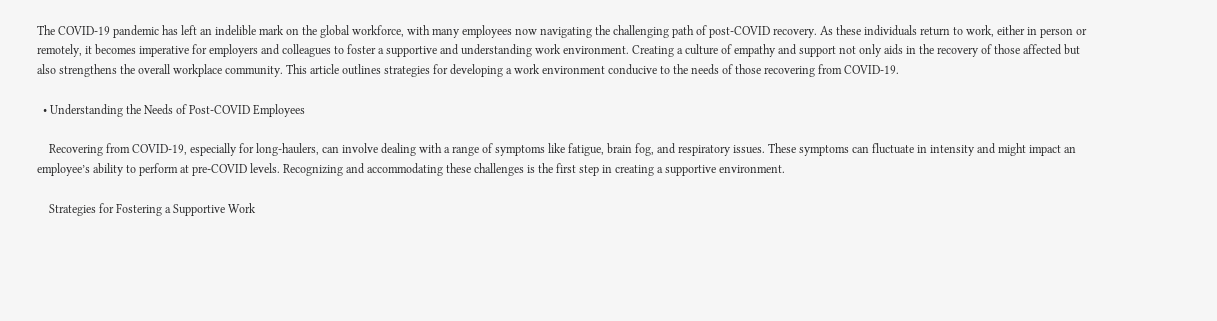The COVID-19 pandemic has left an indelible mark on the global workforce, with many employees now navigating the challenging path of post-COVID recovery. As these individuals return to work, either in person or remotely, it becomes imperative for employers and colleagues to foster a supportive and understanding work environment. Creating a culture of empathy and support not only aids in the recovery of those affected but also strengthens the overall workplace community. This article outlines strategies for developing a work environment conducive to the needs of those recovering from COVID-19.

  • Understanding the Needs of Post-COVID Employees

    Recovering from COVID-19, especially for long-haulers, can involve dealing with a range of symptoms like fatigue, brain fog, and respiratory issues. These symptoms can fluctuate in intensity and might impact an employee’s ability to perform at pre-COVID levels. Recognizing and accommodating these challenges is the first step in creating a supportive environment.

    Strategies for Fostering a Supportive Work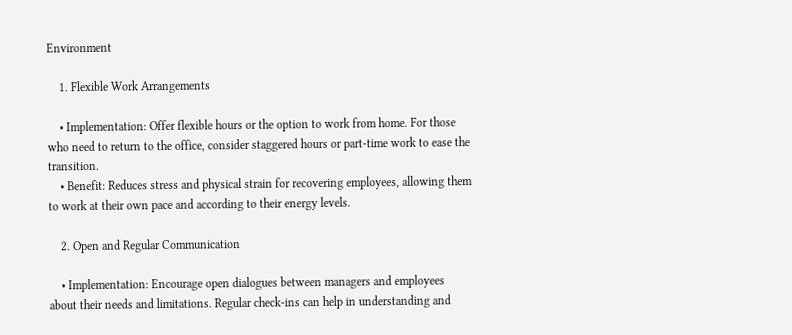Environment

    1. Flexible Work Arrangements

    • Implementation: Offer flexible hours or the option to work from home. For those who need to return to the office, consider staggered hours or part-time work to ease the transition.
    • Benefit: Reduces stress and physical strain for recovering employees, allowing them to work at their own pace and according to their energy levels.

    2. Open and Regular Communication

    • Implementation: Encourage open dialogues between managers and employees about their needs and limitations. Regular check-ins can help in understanding and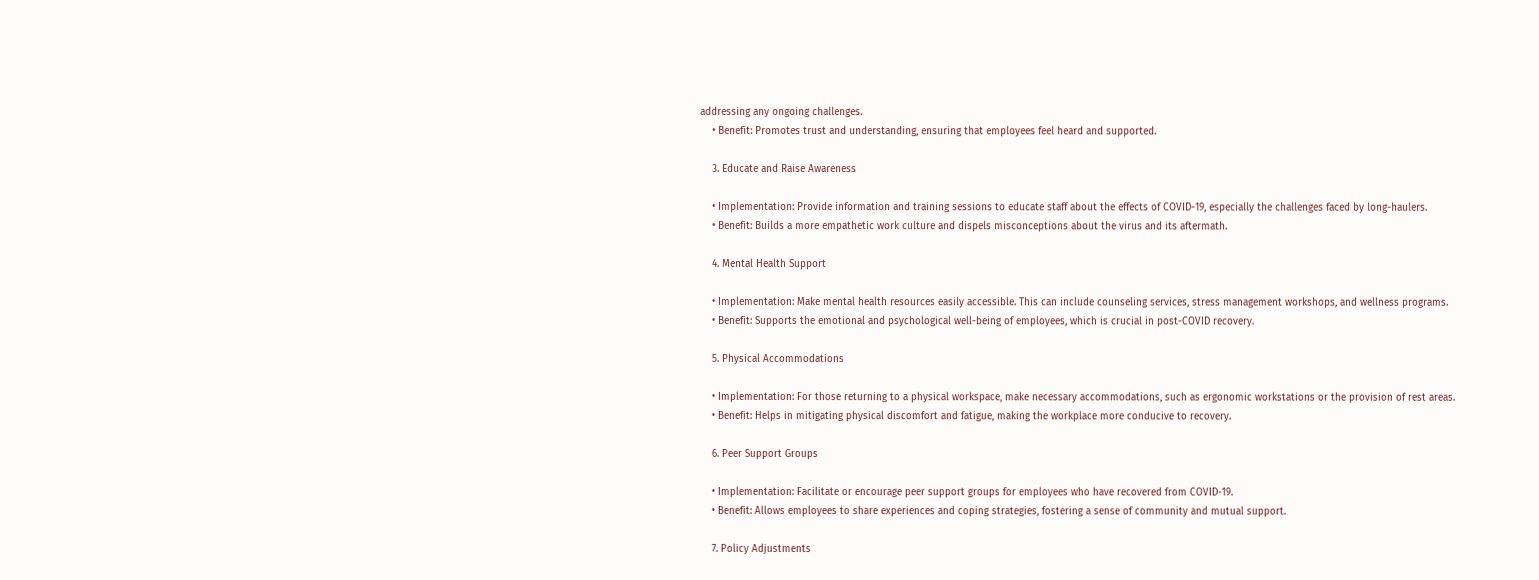addressing any ongoing challenges.
    • Benefit: Promotes trust and understanding, ensuring that employees feel heard and supported.

    3. Educate and Raise Awareness

    • Implementation: Provide information and training sessions to educate staff about the effects of COVID-19, especially the challenges faced by long-haulers.
    • Benefit: Builds a more empathetic work culture and dispels misconceptions about the virus and its aftermath.

    4. Mental Health Support

    • Implementation: Make mental health resources easily accessible. This can include counseling services, stress management workshops, and wellness programs.
    • Benefit: Supports the emotional and psychological well-being of employees, which is crucial in post-COVID recovery.

    5. Physical Accommodations

    • Implementation: For those returning to a physical workspace, make necessary accommodations, such as ergonomic workstations or the provision of rest areas.
    • Benefit: Helps in mitigating physical discomfort and fatigue, making the workplace more conducive to recovery.

    6. Peer Support Groups

    • Implementation: Facilitate or encourage peer support groups for employees who have recovered from COVID-19.
    • Benefit: Allows employees to share experiences and coping strategies, fostering a sense of community and mutual support.

    7. Policy Adjustments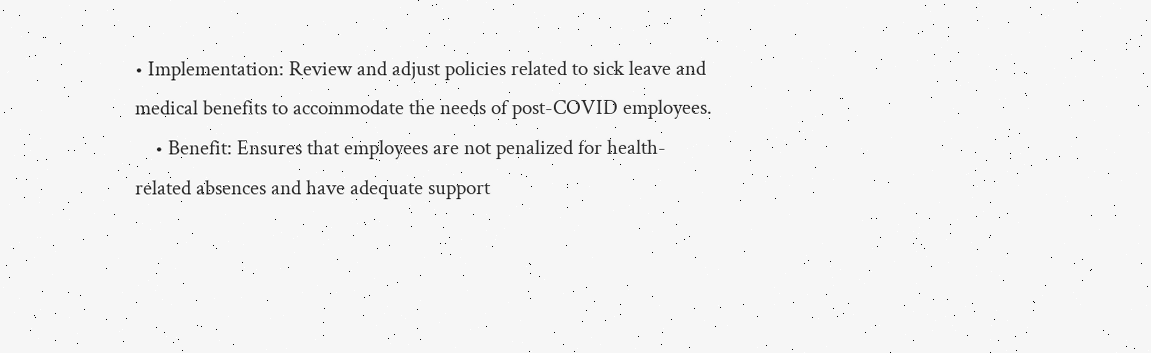• Implementation: Review and adjust policies related to sick leave and medical benefits to accommodate the needs of post-COVID employees.
    • Benefit: Ensures that employees are not penalized for health-related absences and have adequate support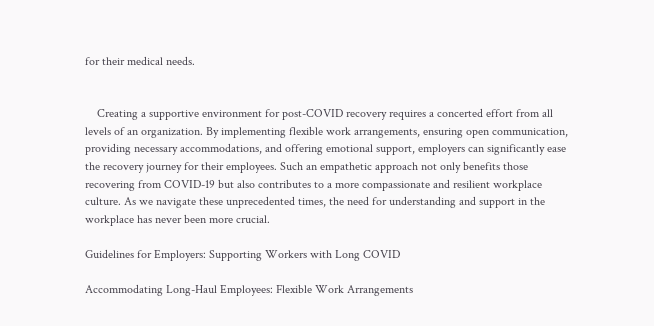for their medical needs.


    Creating a supportive environment for post-COVID recovery requires a concerted effort from all levels of an organization. By implementing flexible work arrangements, ensuring open communication, providing necessary accommodations, and offering emotional support, employers can significantly ease the recovery journey for their employees. Such an empathetic approach not only benefits those recovering from COVID-19 but also contributes to a more compassionate and resilient workplace culture. As we navigate these unprecedented times, the need for understanding and support in the workplace has never been more crucial.

Guidelines for Employers: Supporting Workers with Long COVID

Accommodating Long-Haul Employees: Flexible Work Arrangements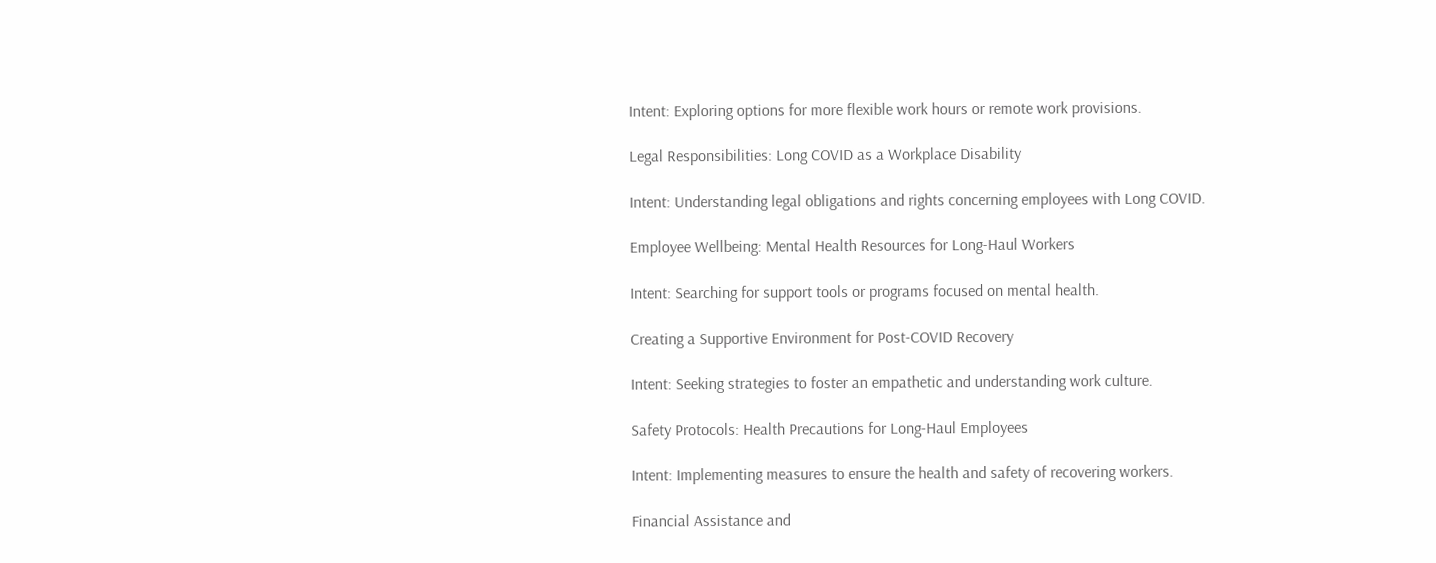Intent: Exploring options for more flexible work hours or remote work provisions.

Legal Responsibilities: Long COVID as a Workplace Disability

Intent: Understanding legal obligations and rights concerning employees with Long COVID.

Employee Wellbeing: Mental Health Resources for Long-Haul Workers

Intent: Searching for support tools or programs focused on mental health.

Creating a Supportive Environment for Post-COVID Recovery

Intent: Seeking strategies to foster an empathetic and understanding work culture.

Safety Protocols: Health Precautions for Long-Haul Employees

Intent: Implementing measures to ensure the health and safety of recovering workers.

Financial Assistance and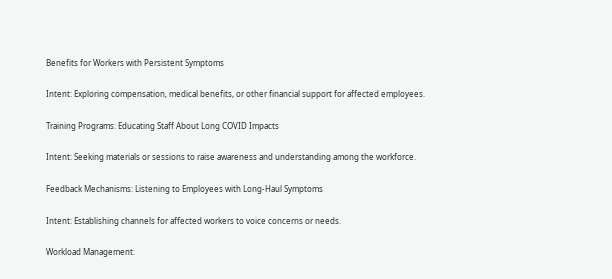Benefits for Workers with Persistent Symptoms

Intent: Exploring compensation, medical benefits, or other financial support for affected employees.

Training Programs: Educating Staff About Long COVID Impacts

Intent: Seeking materials or sessions to raise awareness and understanding among the workforce.

Feedback Mechanisms: Listening to Employees with Long-Haul Symptoms

Intent: Establishing channels for affected workers to voice concerns or needs.

Workload Management: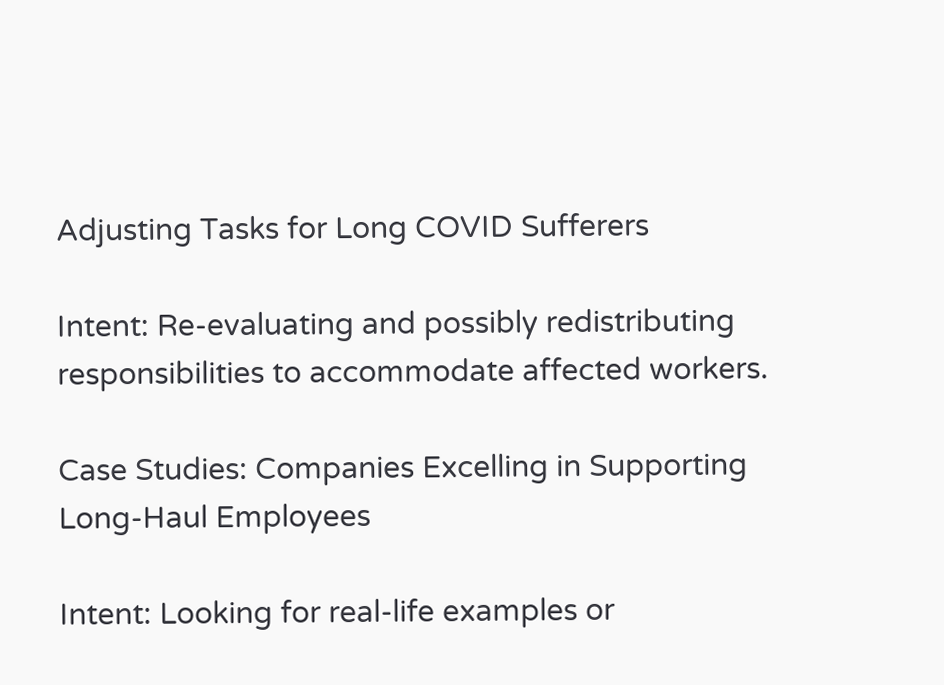Adjusting Tasks for Long COVID Sufferers

Intent: Re-evaluating and possibly redistributing responsibilities to accommodate affected workers.

Case Studies: Companies Excelling in Supporting Long-Haul Employees

Intent: Looking for real-life examples or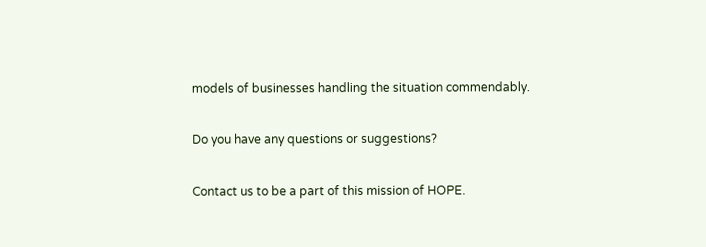models of businesses handling the situation commendably.

Do you have any questions or suggestions?

Contact us to be a part of this mission of HOPE.